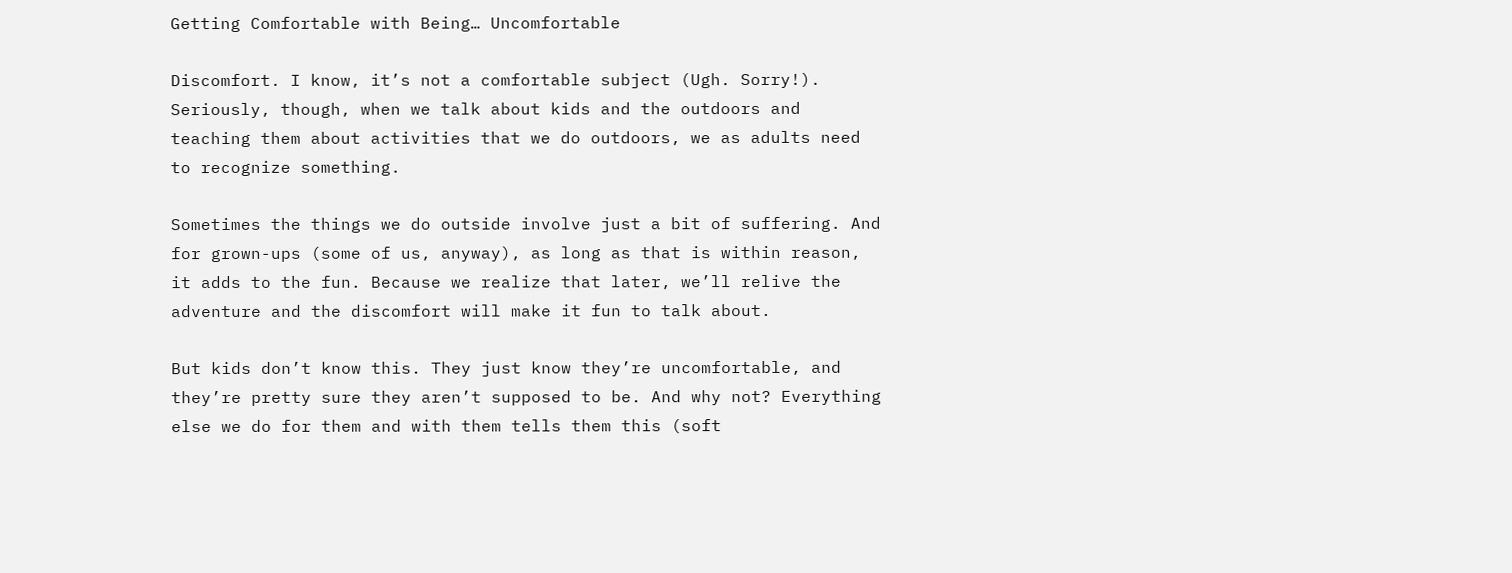Getting Comfortable with Being… Uncomfortable

Discomfort. I know, it’s not a comfortable subject (Ugh. Sorry!). Seriously, though, when we talk about kids and the outdoors and teaching them about activities that we do outdoors, we as adults need to recognize something.

Sometimes the things we do outside involve just a bit of suffering. And for grown-ups (some of us, anyway), as long as that is within reason, it adds to the fun. Because we realize that later, we’ll relive the adventure and the discomfort will make it fun to talk about.

But kids don’t know this. They just know they’re uncomfortable, and they’re pretty sure they aren’t supposed to be. And why not? Everything else we do for them and with them tells them this (soft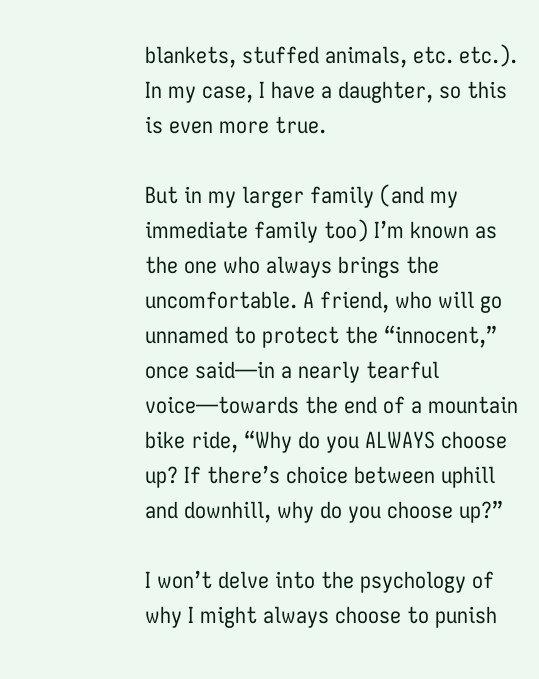blankets, stuffed animals, etc. etc.). In my case, I have a daughter, so this is even more true.

But in my larger family (and my immediate family too) I’m known as the one who always brings the uncomfortable. A friend, who will go unnamed to protect the “innocent,” once said—in a nearly tearful voice—towards the end of a mountain bike ride, “Why do you ALWAYS choose up? If there’s choice between uphill and downhill, why do you choose up?”

I won’t delve into the psychology of why I might always choose to punish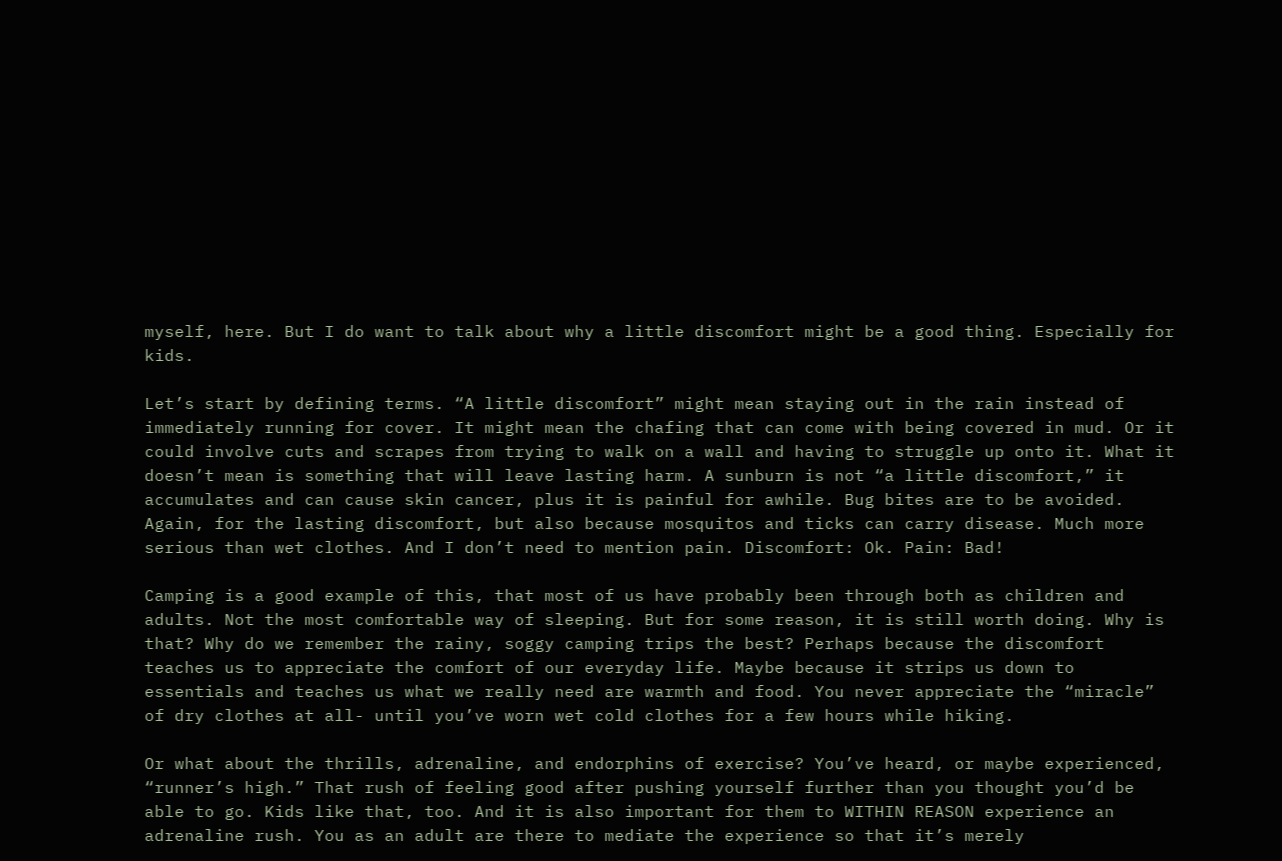myself, here. But I do want to talk about why a little discomfort might be a good thing. Especially for kids.

Let’s start by defining terms. “A little discomfort” might mean staying out in the rain instead of immediately running for cover. It might mean the chafing that can come with being covered in mud. Or it could involve cuts and scrapes from trying to walk on a wall and having to struggle up onto it. What it doesn’t mean is something that will leave lasting harm. A sunburn is not “a little discomfort,” it accumulates and can cause skin cancer, plus it is painful for awhile. Bug bites are to be avoided. Again, for the lasting discomfort, but also because mosquitos and ticks can carry disease. Much more serious than wet clothes. And I don’t need to mention pain. Discomfort: Ok. Pain: Bad!

Camping is a good example of this, that most of us have probably been through both as children and adults. Not the most comfortable way of sleeping. But for some reason, it is still worth doing. Why is that? Why do we remember the rainy, soggy camping trips the best? Perhaps because the discomfort teaches us to appreciate the comfort of our everyday life. Maybe because it strips us down to essentials and teaches us what we really need are warmth and food. You never appreciate the “miracle” of dry clothes at all- until you’ve worn wet cold clothes for a few hours while hiking.

Or what about the thrills, adrenaline, and endorphins of exercise? You’ve heard, or maybe experienced, “runner’s high.” That rush of feeling good after pushing yourself further than you thought you’d be able to go. Kids like that, too. And it is also important for them to WITHIN REASON experience an adrenaline rush. You as an adult are there to mediate the experience so that it’s merely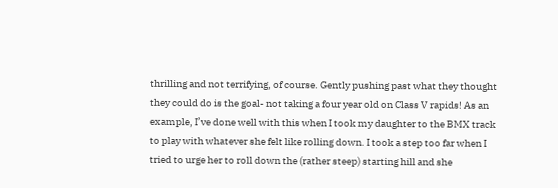thrilling and not terrifying, of course. Gently pushing past what they thought they could do is the goal- not taking a four year old on Class V rapids! As an example, I’ve done well with this when I took my daughter to the BMX track to play with whatever she felt like rolling down. I took a step too far when I tried to urge her to roll down the (rather steep) starting hill and she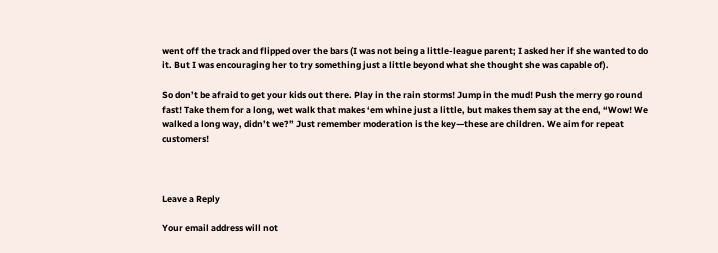went off the track and flipped over the bars (I was not being a little-league parent; I asked her if she wanted to do it. But I was encouraging her to try something just a little beyond what she thought she was capable of).

So don’t be afraid to get your kids out there. Play in the rain storms! Jump in the mud! Push the merry go round fast! Take them for a long, wet walk that makes ‘em whine just a little, but makes them say at the end, “Wow! We walked a long way, didn’t we?” Just remember moderation is the key—these are children. We aim for repeat customers!



Leave a Reply

Your email address will not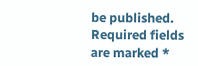be published. Required fields are marked *